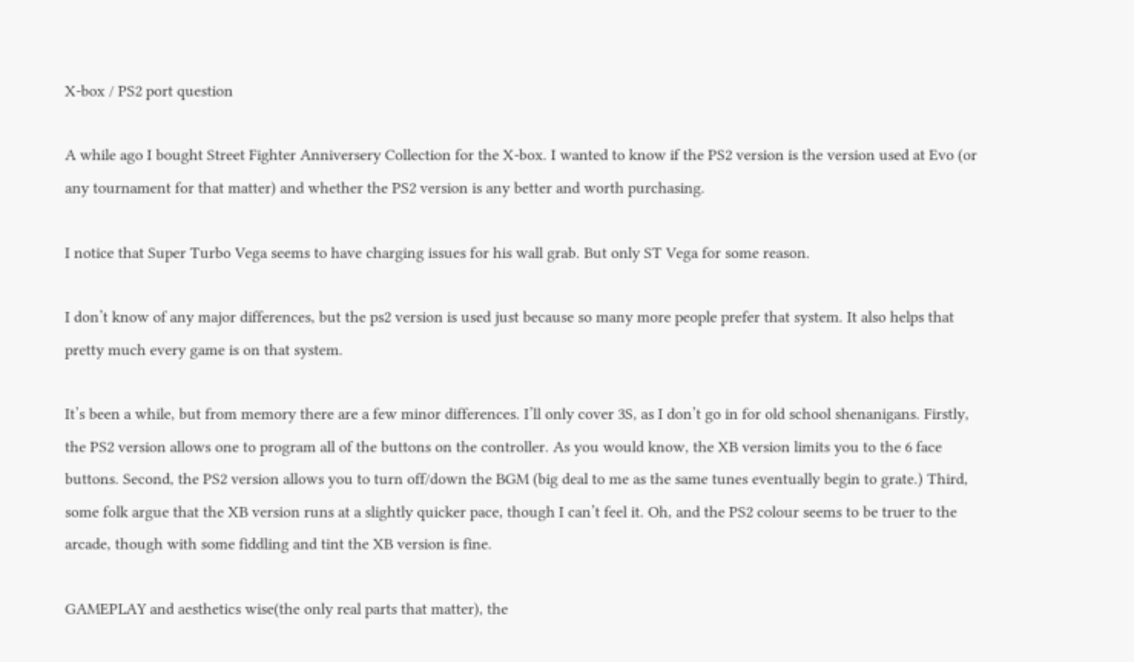X-box / PS2 port question

A while ago I bought Street Fighter Anniversery Collection for the X-box. I wanted to know if the PS2 version is the version used at Evo (or any tournament for that matter) and whether the PS2 version is any better and worth purchasing.

I notice that Super Turbo Vega seems to have charging issues for his wall grab. But only ST Vega for some reason.

I don’t know of any major differences, but the ps2 version is used just because so many more people prefer that system. It also helps that pretty much every game is on that system.

It’s been a while, but from memory there are a few minor differences. I’ll only cover 3S, as I don’t go in for old school shenanigans. Firstly, the PS2 version allows one to program all of the buttons on the controller. As you would know, the XB version limits you to the 6 face buttons. Second, the PS2 version allows you to turn off/down the BGM (big deal to me as the same tunes eventually begin to grate.) Third, some folk argue that the XB version runs at a slightly quicker pace, though I can’t feel it. Oh, and the PS2 colour seems to be truer to the arcade, though with some fiddling and tint the XB version is fine.

GAMEPLAY and aesthetics wise(the only real parts that matter), the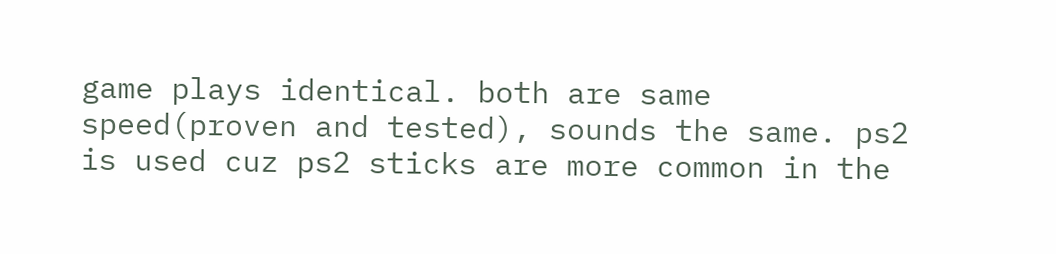game plays identical. both are same speed(proven and tested), sounds the same. ps2 is used cuz ps2 sticks are more common in the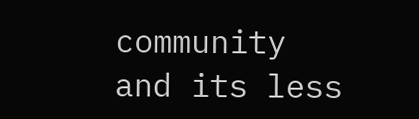community and its less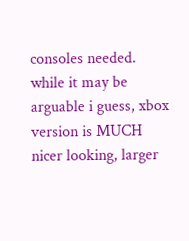consoles needed. while it may be arguable i guess, xbox version is MUCH nicer looking, larger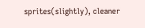sprites(slightly), cleaner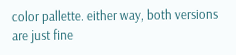color pallette. either way, both versions are just fine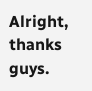Alright, thanks guys.